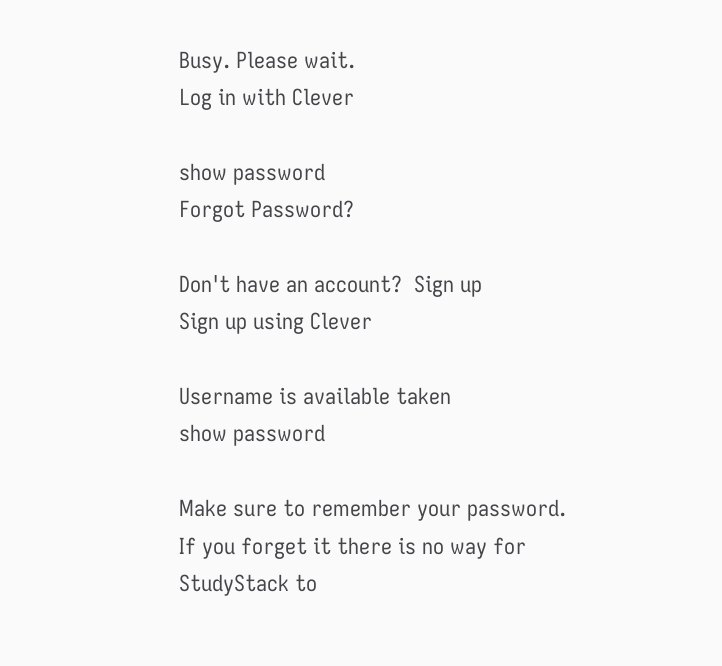Busy. Please wait.
Log in with Clever

show password
Forgot Password?

Don't have an account?  Sign up
Sign up using Clever

Username is available taken
show password

Make sure to remember your password. If you forget it there is no way for StudyStack to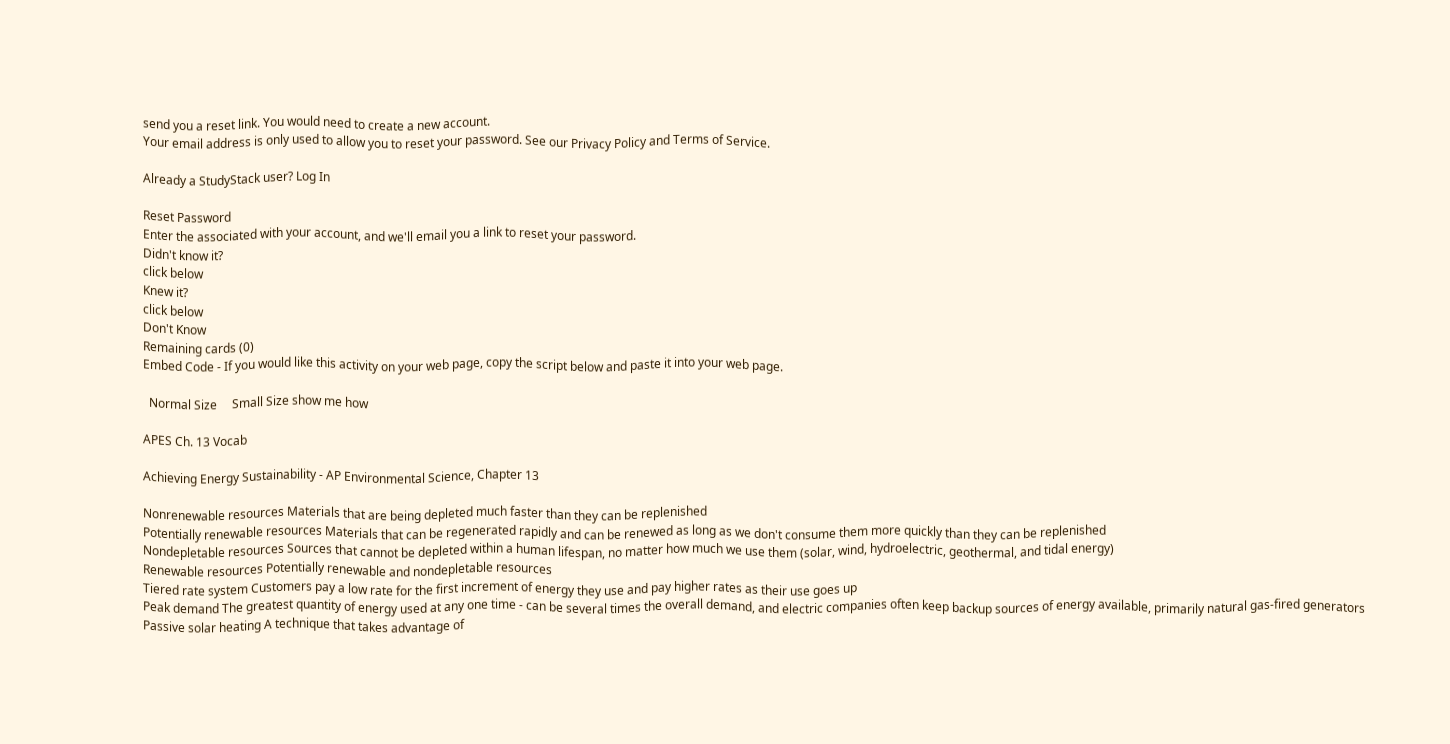send you a reset link. You would need to create a new account.
Your email address is only used to allow you to reset your password. See our Privacy Policy and Terms of Service.

Already a StudyStack user? Log In

Reset Password
Enter the associated with your account, and we'll email you a link to reset your password.
Didn't know it?
click below
Knew it?
click below
Don't Know
Remaining cards (0)
Embed Code - If you would like this activity on your web page, copy the script below and paste it into your web page.

  Normal Size     Small Size show me how

APES Ch. 13 Vocab

Achieving Energy Sustainability - AP Environmental Science, Chapter 13

Nonrenewable resources Materials that are being depleted much faster than they can be replenished
Potentially renewable resources Materials that can be regenerated rapidly and can be renewed as long as we don't consume them more quickly than they can be replenished
Nondepletable resources Sources that cannot be depleted within a human lifespan, no matter how much we use them (solar, wind, hydroelectric, geothermal, and tidal energy)
Renewable resources Potentially renewable and nondepletable resources
Tiered rate system Customers pay a low rate for the first increment of energy they use and pay higher rates as their use goes up
Peak demand The greatest quantity of energy used at any one time - can be several times the overall demand, and electric companies often keep backup sources of energy available, primarily natural gas-fired generators
Passive solar heating A technique that takes advantage of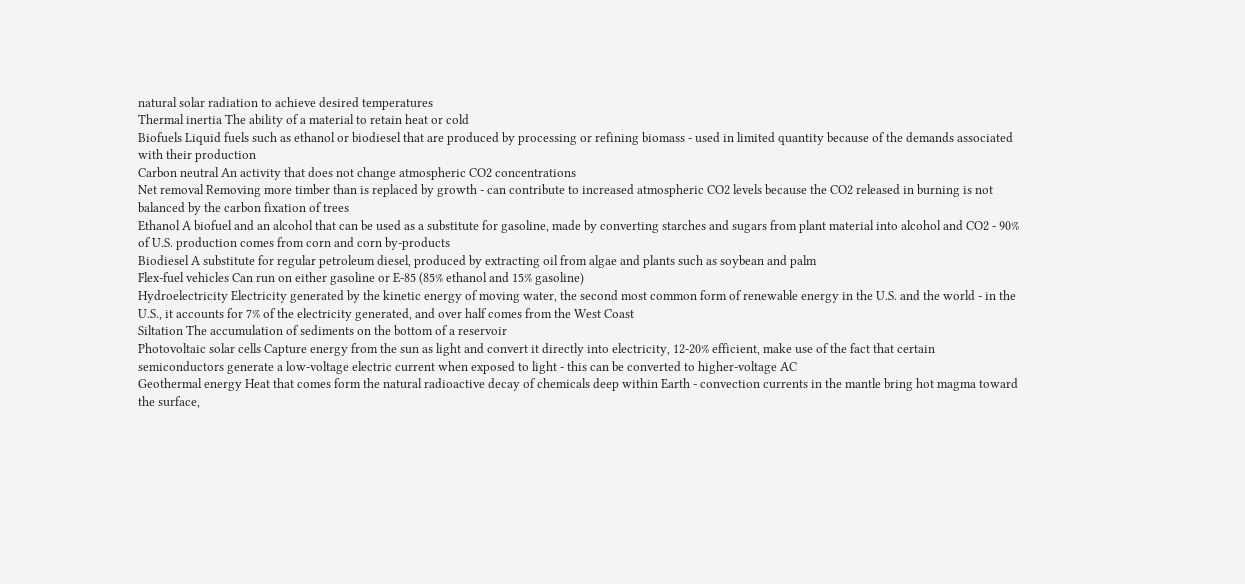natural solar radiation to achieve desired temperatures
Thermal inertia The ability of a material to retain heat or cold
Biofuels Liquid fuels such as ethanol or biodiesel that are produced by processing or refining biomass - used in limited quantity because of the demands associated with their production
Carbon neutral An activity that does not change atmospheric CO2 concentrations
Net removal Removing more timber than is replaced by growth - can contribute to increased atmospheric CO2 levels because the CO2 released in burning is not balanced by the carbon fixation of trees
Ethanol A biofuel and an alcohol that can be used as a substitute for gasoline, made by converting starches and sugars from plant material into alcohol and CO2 - 90% of U.S. production comes from corn and corn by-products
Biodiesel A substitute for regular petroleum diesel, produced by extracting oil from algae and plants such as soybean and palm
Flex-fuel vehicles Can run on either gasoline or E-85 (85% ethanol and 15% gasoline)
Hydroelectricity Electricity generated by the kinetic energy of moving water, the second most common form of renewable energy in the U.S. and the world - in the U.S., it accounts for 7% of the electricity generated, and over half comes from the West Coast
Siltation The accumulation of sediments on the bottom of a reservoir
Photovoltaic solar cells Capture energy from the sun as light and convert it directly into electricity, 12-20% efficient, make use of the fact that certain semiconductors generate a low-voltage electric current when exposed to light - this can be converted to higher-voltage AC
Geothermal energy Heat that comes form the natural radioactive decay of chemicals deep within Earth - convection currents in the mantle bring hot magma toward the surface,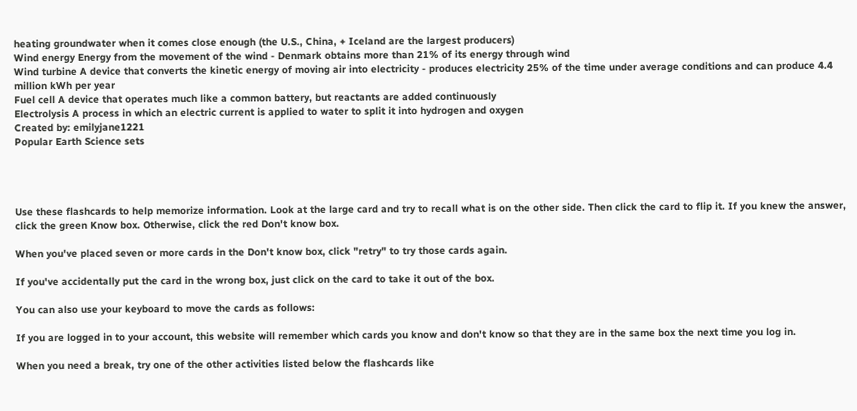heating groundwater when it comes close enough (the U.S., China, + Iceland are the largest producers)
Wind energy Energy from the movement of the wind - Denmark obtains more than 21% of its energy through wind
Wind turbine A device that converts the kinetic energy of moving air into electricity - produces electricity 25% of the time under average conditions and can produce 4.4 million kWh per year
Fuel cell A device that operates much like a common battery, but reactants are added continuously
Electrolysis A process in which an electric current is applied to water to split it into hydrogen and oxygen
Created by: emilyjane1221
Popular Earth Science sets




Use these flashcards to help memorize information. Look at the large card and try to recall what is on the other side. Then click the card to flip it. If you knew the answer, click the green Know box. Otherwise, click the red Don't know box.

When you've placed seven or more cards in the Don't know box, click "retry" to try those cards again.

If you've accidentally put the card in the wrong box, just click on the card to take it out of the box.

You can also use your keyboard to move the cards as follows:

If you are logged in to your account, this website will remember which cards you know and don't know so that they are in the same box the next time you log in.

When you need a break, try one of the other activities listed below the flashcards like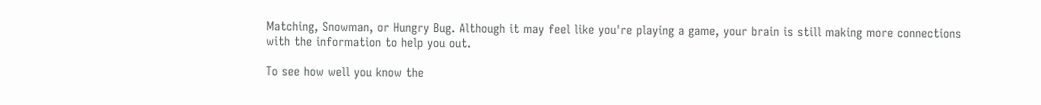Matching, Snowman, or Hungry Bug. Although it may feel like you're playing a game, your brain is still making more connections with the information to help you out.

To see how well you know the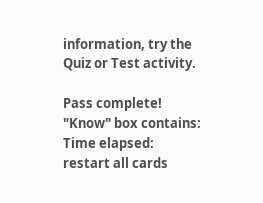information, try the Quiz or Test activity.

Pass complete!
"Know" box contains:
Time elapsed:
restart all cards